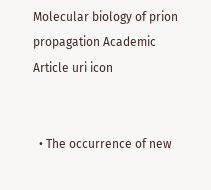Molecular biology of prion propagation Academic Article uri icon


  • The occurrence of new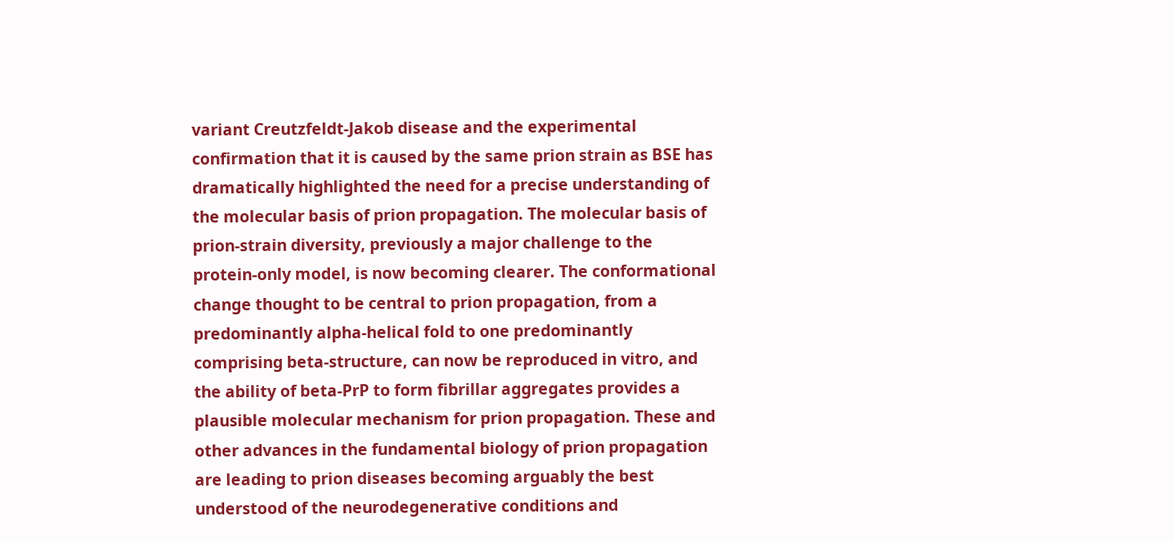variant Creutzfeldt-Jakob disease and the experimental confirmation that it is caused by the same prion strain as BSE has dramatically highlighted the need for a precise understanding of the molecular basis of prion propagation. The molecular basis of prion-strain diversity, previously a major challenge to the protein-only model, is now becoming clearer. The conformational change thought to be central to prion propagation, from a predominantly alpha-helical fold to one predominantly comprising beta-structure, can now be reproduced in vitro, and the ability of beta-PrP to form fibrillar aggregates provides a plausible molecular mechanism for prion propagation. These and other advances in the fundamental biology of prion propagation are leading to prion diseases becoming arguably the best understood of the neurodegenerative conditions and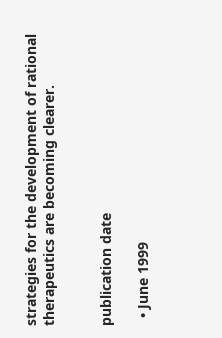strategies for the development of rational therapeutics are becoming clearer.


publication date

  • June 1999